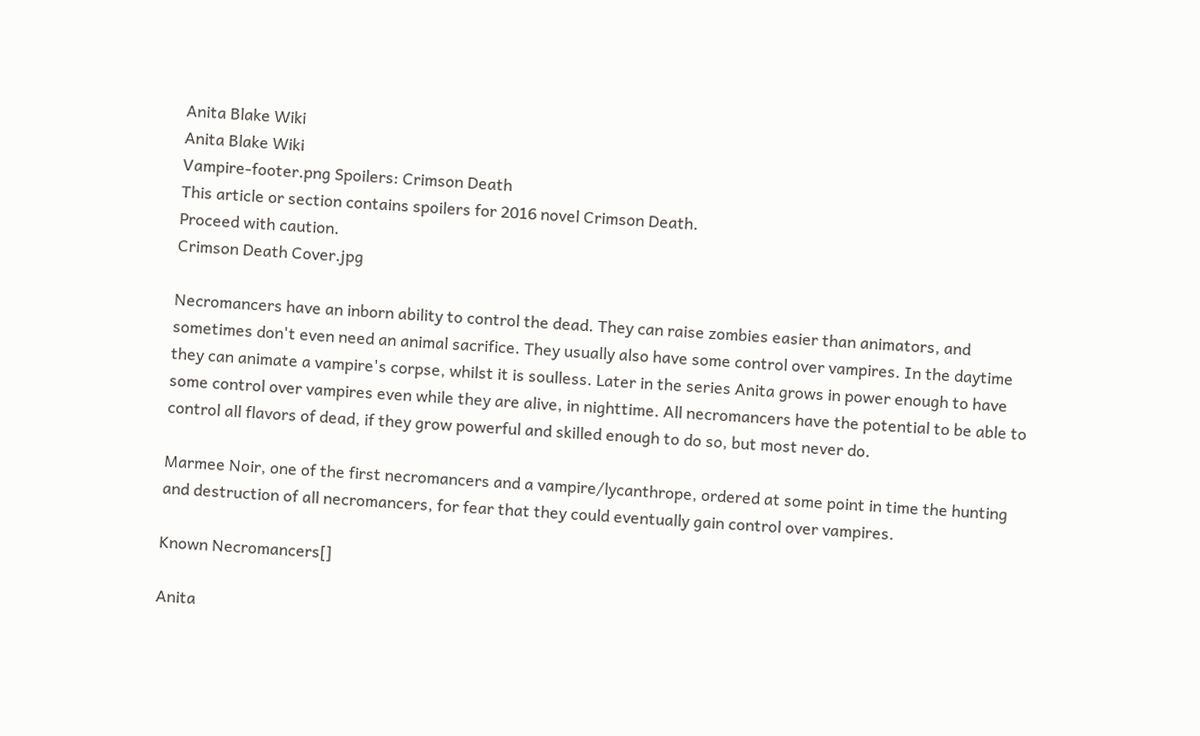Anita Blake Wiki
Anita Blake Wiki
Vampire-footer.png Spoilers: Crimson Death
This article or section contains spoilers for 2016 novel Crimson Death.
Proceed with caution.
Crimson Death Cover.jpg

Necromancers have an inborn ability to control the dead. They can raise zombies easier than animators, and sometimes don't even need an animal sacrifice. They usually also have some control over vampires. In the daytime they can animate a vampire's corpse, whilst it is soulless. Later in the series Anita grows in power enough to have some control over vampires even while they are alive, in nighttime. All necromancers have the potential to be able to control all flavors of dead, if they grow powerful and skilled enough to do so, but most never do.

Marmee Noir, one of the first necromancers and a vampire/lycanthrope, ordered at some point in time the hunting and destruction of all necromancers, for fear that they could eventually gain control over vampires.

Known Necromancers[]

Anita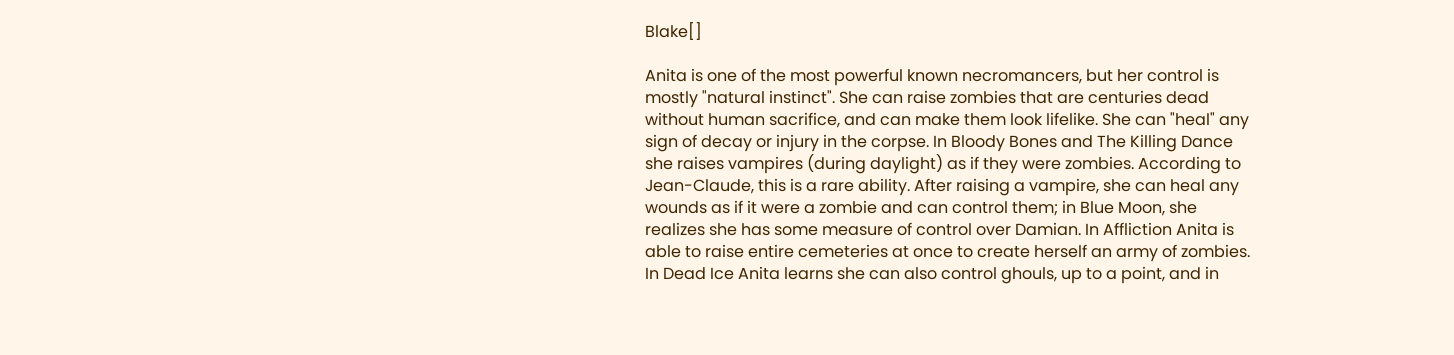Blake[]

Anita is one of the most powerful known necromancers, but her control is mostly "natural instinct". She can raise zombies that are centuries dead without human sacrifice, and can make them look lifelike. She can "heal" any sign of decay or injury in the corpse. In Bloody Bones and The Killing Dance she raises vampires (during daylight) as if they were zombies. According to Jean-Claude, this is a rare ability. After raising a vampire, she can heal any wounds as if it were a zombie and can control them; in Blue Moon, she realizes she has some measure of control over Damian. In Affliction Anita is able to raise entire cemeteries at once to create herself an army of zombies. In Dead Ice Anita learns she can also control ghouls, up to a point, and in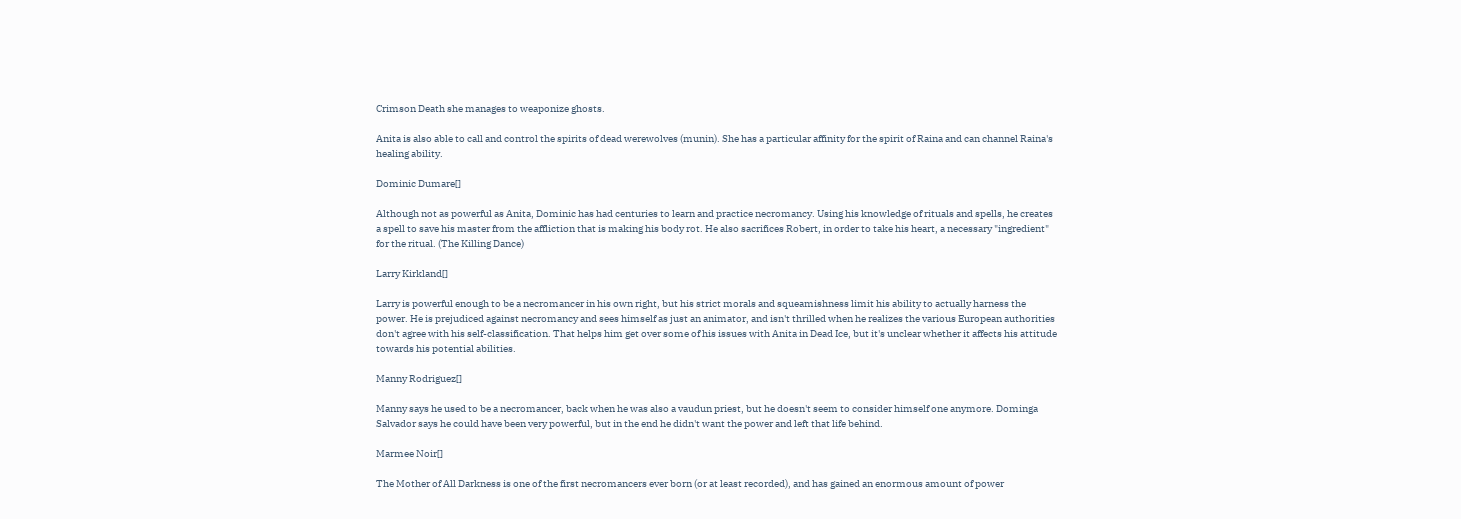Crimson Death she manages to weaponize ghosts.

Anita is also able to call and control the spirits of dead werewolves (munin). She has a particular affinity for the spirit of Raina and can channel Raina's healing ability.

Dominic Dumare[]

Although not as powerful as Anita, Dominic has had centuries to learn and practice necromancy. Using his knowledge of rituals and spells, he creates a spell to save his master from the affliction that is making his body rot. He also sacrifices Robert, in order to take his heart, a necessary "ingredient" for the ritual. (The Killing Dance)

Larry Kirkland[]

Larry is powerful enough to be a necromancer in his own right, but his strict morals and squeamishness limit his ability to actually harness the power. He is prejudiced against necromancy and sees himself as just an animator, and isn't thrilled when he realizes the various European authorities don't agree with his self-classification. That helps him get over some of his issues with Anita in Dead Ice, but it's unclear whether it affects his attitude towards his potential abilities.

Manny Rodriguez[]

Manny says he used to be a necromancer, back when he was also a vaudun priest, but he doesn't seem to consider himself one anymore. Dominga Salvador says he could have been very powerful, but in the end he didn't want the power and left that life behind.

Marmee Noir[]

The Mother of All Darkness is one of the first necromancers ever born (or at least recorded), and has gained an enormous amount of power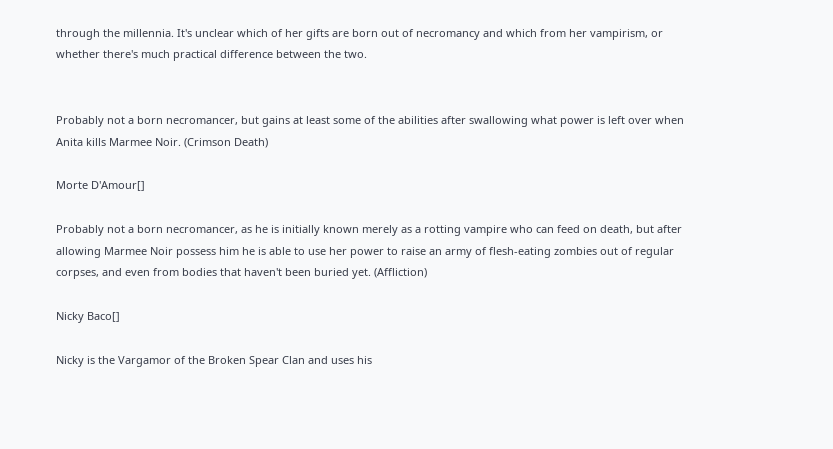through the millennia. It's unclear which of her gifts are born out of necromancy and which from her vampirism, or whether there's much practical difference between the two.


Probably not a born necromancer, but gains at least some of the abilities after swallowing what power is left over when Anita kills Marmee Noir. (Crimson Death)

Morte D'Amour[]

Probably not a born necromancer, as he is initially known merely as a rotting vampire who can feed on death, but after allowing Marmee Noir possess him he is able to use her power to raise an army of flesh-eating zombies out of regular corpses, and even from bodies that haven't been buried yet. (Affliction)

Nicky Baco[]

Nicky is the Vargamor of the Broken Spear Clan and uses his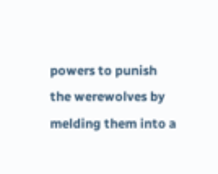powers to punish the werewolves by melding them into a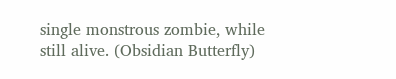single monstrous zombie, while still alive. (Obsidian Butterfly)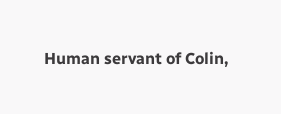Human servant of Colin,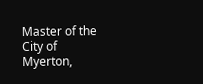Master of the City of Myerton,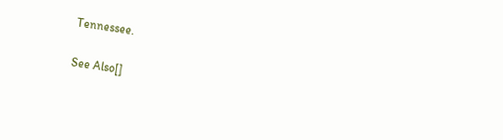Tennessee.

See Also[]